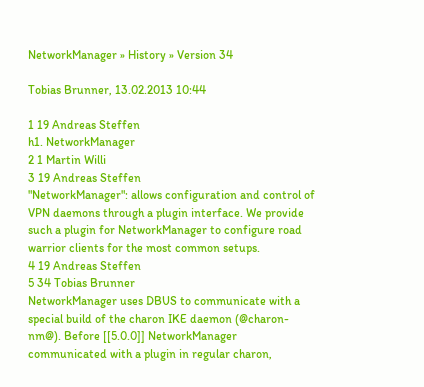NetworkManager » History » Version 34

Tobias Brunner, 13.02.2013 10:44

1 19 Andreas Steffen
h1. NetworkManager
2 1 Martin Willi
3 19 Andreas Steffen
"NetworkManager": allows configuration and control of VPN daemons through a plugin interface. We provide such a plugin for NetworkManager to configure road warrior clients for the most common setups.
4 19 Andreas Steffen
5 34 Tobias Brunner
NetworkManager uses DBUS to communicate with a special build of the charon IKE daemon (@charon-nm@). Before [[5.0.0]] NetworkManager communicated with a plugin in regular charon,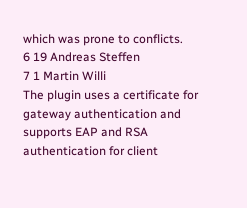which was prone to conflicts.
6 19 Andreas Steffen
7 1 Martin Willi
The plugin uses a certificate for gateway authentication and supports EAP and RSA authentication for client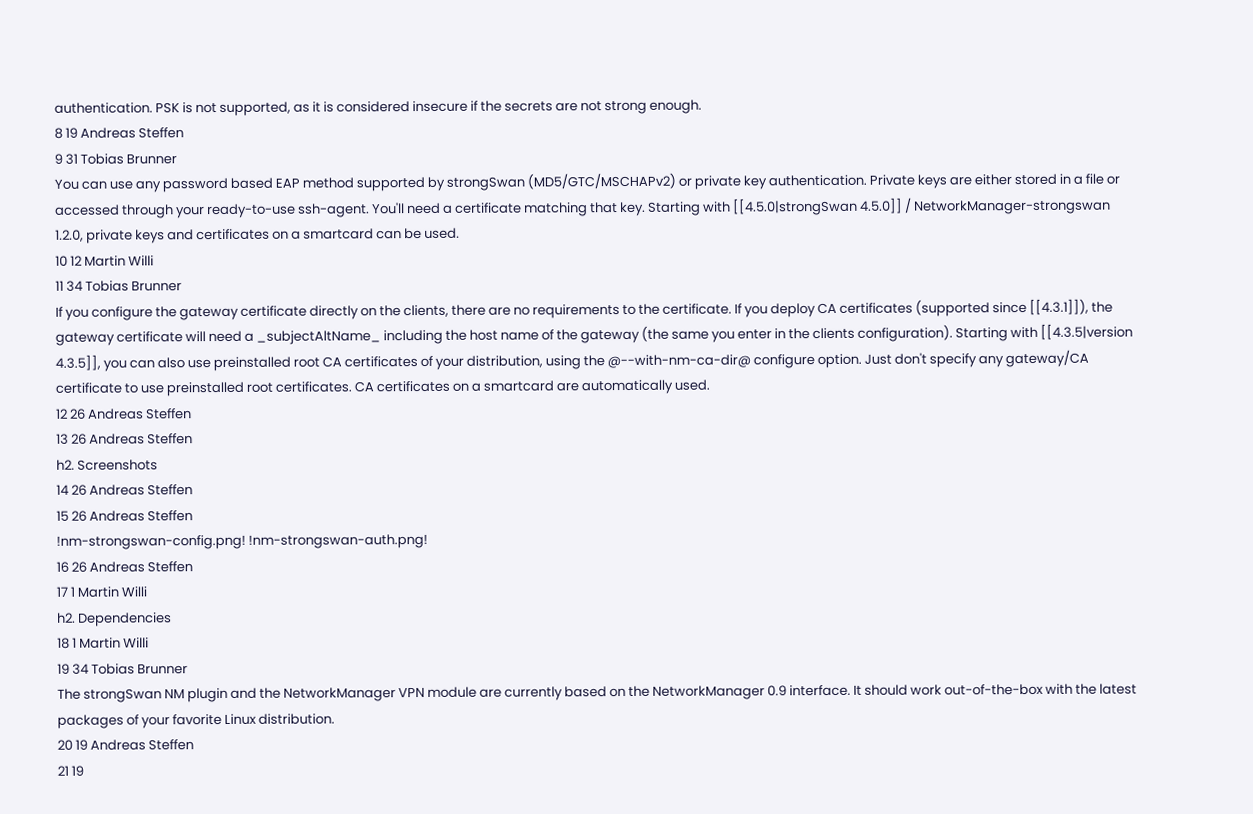authentication. PSK is not supported, as it is considered insecure if the secrets are not strong enough.
8 19 Andreas Steffen
9 31 Tobias Brunner
You can use any password based EAP method supported by strongSwan (MD5/GTC/MSCHAPv2) or private key authentication. Private keys are either stored in a file or accessed through your ready-to-use ssh-agent. You'll need a certificate matching that key. Starting with [[4.5.0|strongSwan 4.5.0]] / NetworkManager-strongswan 1.2.0, private keys and certificates on a smartcard can be used.
10 12 Martin Willi
11 34 Tobias Brunner
If you configure the gateway certificate directly on the clients, there are no requirements to the certificate. If you deploy CA certificates (supported since [[4.3.1]]), the gateway certificate will need a _subjectAltName_ including the host name of the gateway (the same you enter in the clients configuration). Starting with [[4.3.5|version 4.3.5]], you can also use preinstalled root CA certificates of your distribution, using the @--with-nm-ca-dir@ configure option. Just don't specify any gateway/CA certificate to use preinstalled root certificates. CA certificates on a smartcard are automatically used.
12 26 Andreas Steffen
13 26 Andreas Steffen
h2. Screenshots
14 26 Andreas Steffen
15 26 Andreas Steffen
!nm-strongswan-config.png! !nm-strongswan-auth.png!
16 26 Andreas Steffen
17 1 Martin Willi
h2. Dependencies
18 1 Martin Willi
19 34 Tobias Brunner
The strongSwan NM plugin and the NetworkManager VPN module are currently based on the NetworkManager 0.9 interface. It should work out-of-the-box with the latest packages of your favorite Linux distribution.
20 19 Andreas Steffen
21 19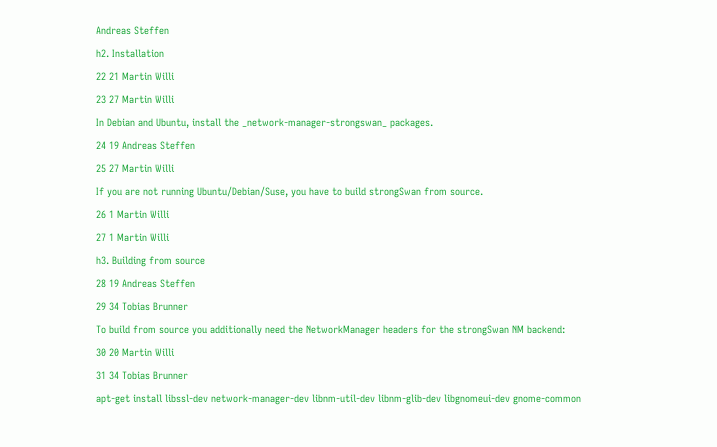Andreas Steffen
h2. Installation
22 21 Martin Willi
23 27 Martin Willi
In Debian and Ubuntu, install the _network-manager-strongswan_ packages.
24 19 Andreas Steffen
25 27 Martin Willi
If you are not running Ubuntu/Debian/Suse, you have to build strongSwan from source.
26 1 Martin Willi
27 1 Martin Willi
h3. Building from source
28 19 Andreas Steffen
29 34 Tobias Brunner
To build from source you additionally need the NetworkManager headers for the strongSwan NM backend:
30 20 Martin Willi
31 34 Tobias Brunner
apt-get install libssl-dev network-manager-dev libnm-util-dev libnm-glib-dev libgnomeui-dev gnome-common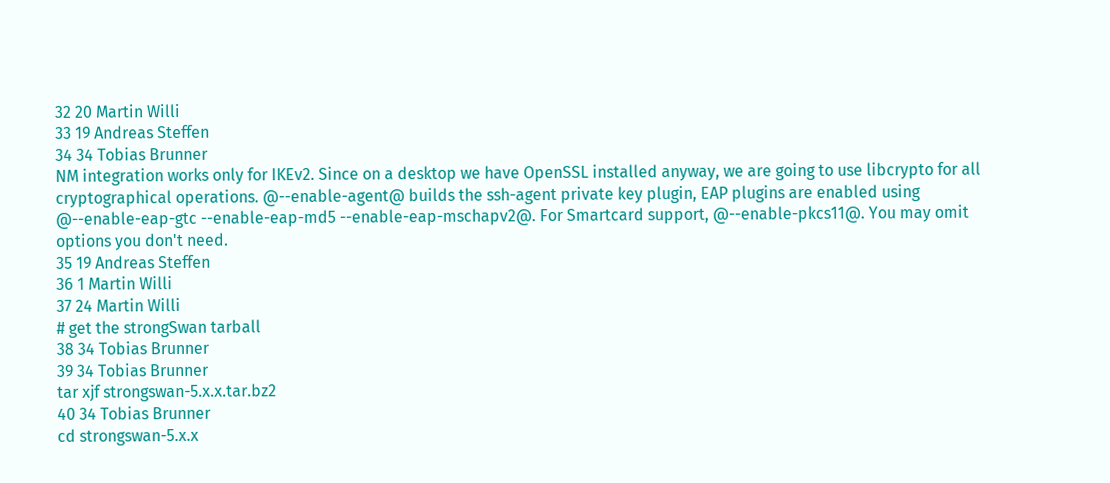32 20 Martin Willi
33 19 Andreas Steffen
34 34 Tobias Brunner
NM integration works only for IKEv2. Since on a desktop we have OpenSSL installed anyway, we are going to use libcrypto for all cryptographical operations. @--enable-agent@ builds the ssh-agent private key plugin, EAP plugins are enabled using @--enable-eap-gtc --enable-eap-md5 --enable-eap-mschapv2@. For Smartcard support, @--enable-pkcs11@. You may omit options you don't need.
35 19 Andreas Steffen
36 1 Martin Willi
37 24 Martin Willi
# get the strongSwan tarball
38 34 Tobias Brunner
39 34 Tobias Brunner
tar xjf strongswan-5.x.x.tar.bz2
40 34 Tobias Brunner
cd strongswan-5.x.x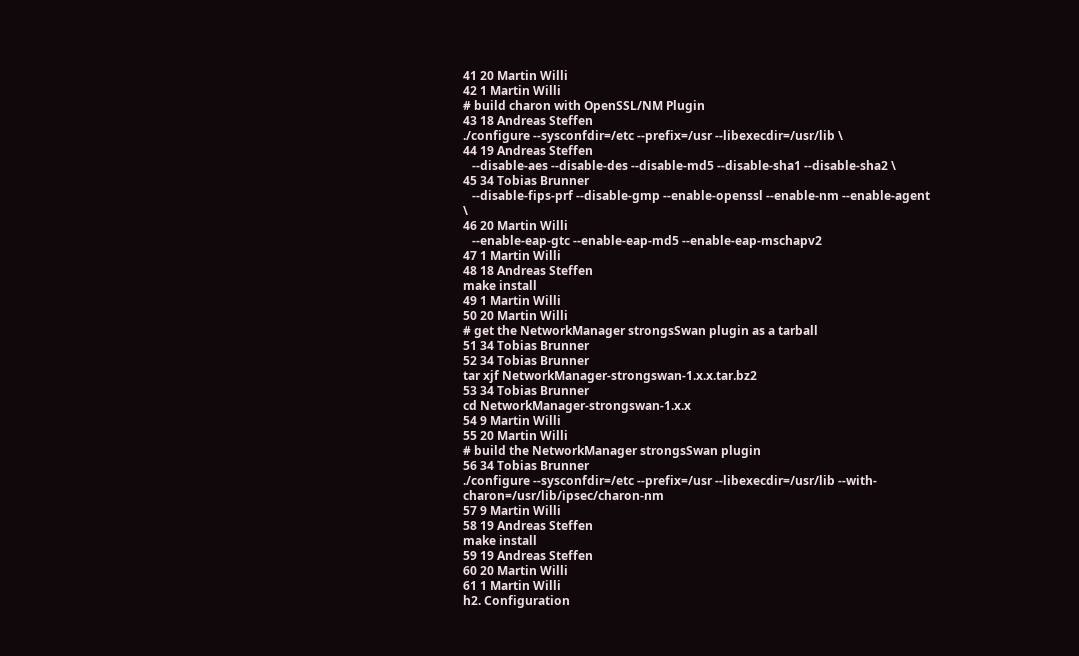41 20 Martin Willi
42 1 Martin Willi
# build charon with OpenSSL/NM Plugin
43 18 Andreas Steffen
./configure --sysconfdir=/etc --prefix=/usr --libexecdir=/usr/lib \
44 19 Andreas Steffen
   --disable-aes --disable-des --disable-md5 --disable-sha1 --disable-sha2 \
45 34 Tobias Brunner
   --disable-fips-prf --disable-gmp --enable-openssl --enable-nm --enable-agent \
46 20 Martin Willi
   --enable-eap-gtc --enable-eap-md5 --enable-eap-mschapv2
47 1 Martin Willi
48 18 Andreas Steffen
make install
49 1 Martin Willi
50 20 Martin Willi
# get the NetworkManager strongsSwan plugin as a tarball
51 34 Tobias Brunner
52 34 Tobias Brunner
tar xjf NetworkManager-strongswan-1.x.x.tar.bz2
53 34 Tobias Brunner
cd NetworkManager-strongswan-1.x.x
54 9 Martin Willi
55 20 Martin Willi
# build the NetworkManager strongsSwan plugin
56 34 Tobias Brunner
./configure --sysconfdir=/etc --prefix=/usr --libexecdir=/usr/lib --with-charon=/usr/lib/ipsec/charon-nm
57 9 Martin Willi
58 19 Andreas Steffen
make install
59 19 Andreas Steffen
60 20 Martin Willi
61 1 Martin Willi
h2. Configuration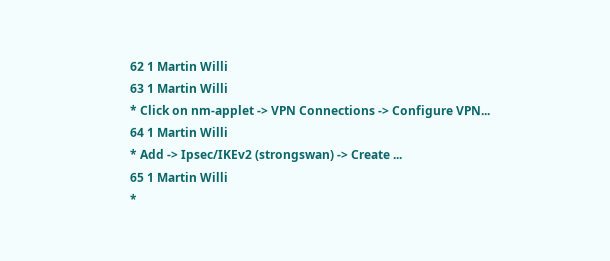62 1 Martin Willi
63 1 Martin Willi
* Click on nm-applet -> VPN Connections -> Configure VPN...
64 1 Martin Willi
* Add -> Ipsec/IKEv2 (strongswan) -> Create ...
65 1 Martin Willi
*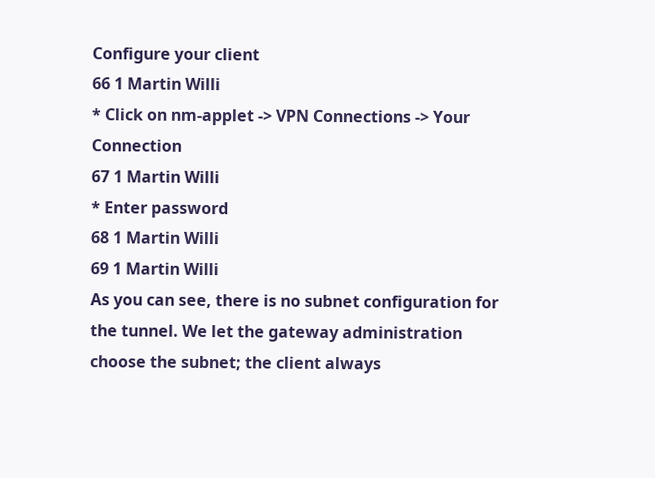Configure your client
66 1 Martin Willi
* Click on nm-applet -> VPN Connections -> Your Connection
67 1 Martin Willi
* Enter password
68 1 Martin Willi
69 1 Martin Willi
As you can see, there is no subnet configuration for the tunnel. We let the gateway administration choose the subnet; the client always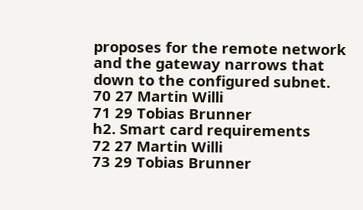proposes for the remote network and the gateway narrows that down to the configured subnet.
70 27 Martin Willi
71 29 Tobias Brunner
h2. Smart card requirements
72 27 Martin Willi
73 29 Tobias Brunner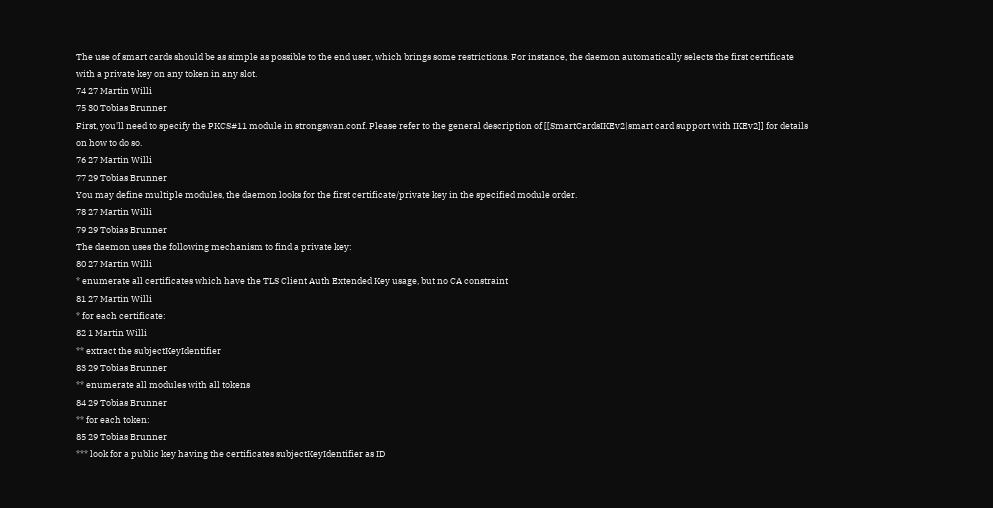The use of smart cards should be as simple as possible to the end user, which brings some restrictions. For instance, the daemon automatically selects the first certificate with a private key on any token in any slot.
74 27 Martin Willi
75 30 Tobias Brunner
First, you'll need to specify the PKCS#11 module in strongswan.conf. Please refer to the general description of [[SmartCardsIKEv2|smart card support with IKEv2]] for details on how to do so.
76 27 Martin Willi
77 29 Tobias Brunner
You may define multiple modules, the daemon looks for the first certificate/private key in the specified module order.
78 27 Martin Willi
79 29 Tobias Brunner
The daemon uses the following mechanism to find a private key:
80 27 Martin Willi
* enumerate all certificates which have the TLS Client Auth Extended Key usage, but no CA constraint
81 27 Martin Willi
* for each certificate:
82 1 Martin Willi
** extract the subjectKeyIdentifier
83 29 Tobias Brunner
** enumerate all modules with all tokens
84 29 Tobias Brunner
** for each token:
85 29 Tobias Brunner
*** look for a public key having the certificates subjectKeyIdentifier as ID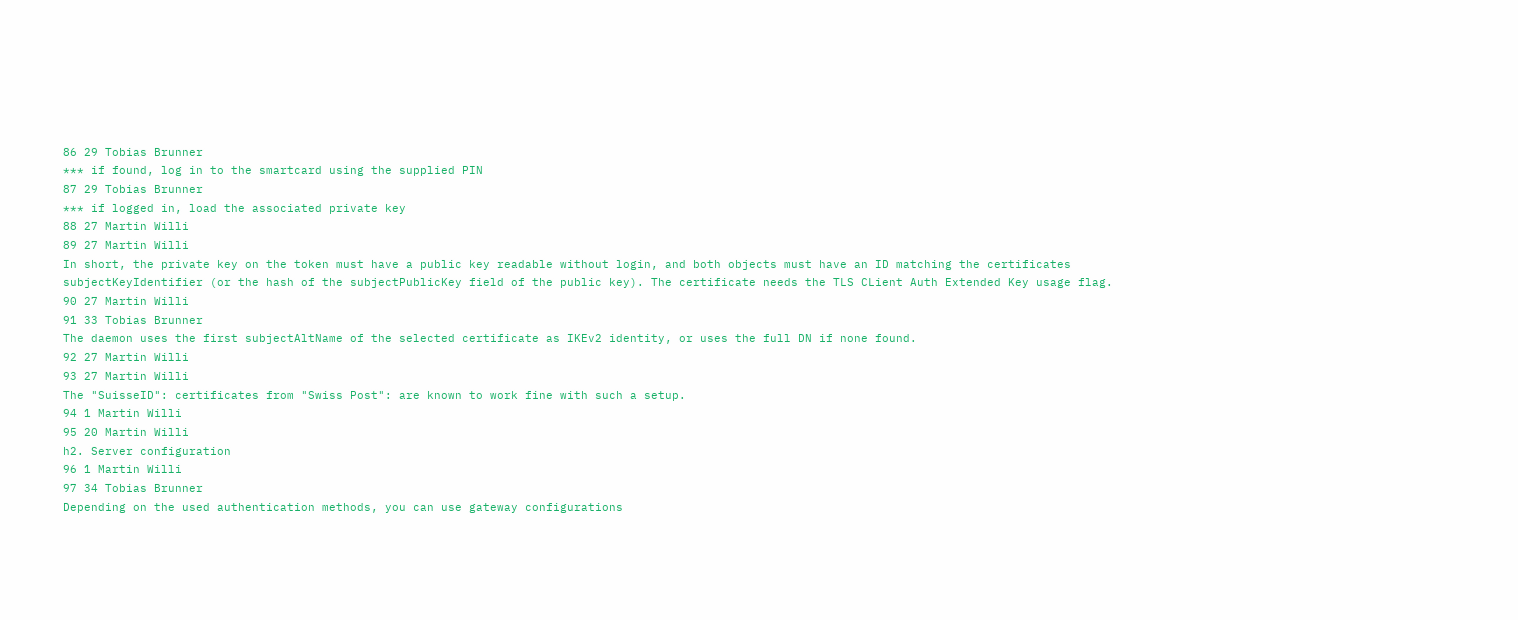86 29 Tobias Brunner
*** if found, log in to the smartcard using the supplied PIN
87 29 Tobias Brunner
*** if logged in, load the associated private key
88 27 Martin Willi
89 27 Martin Willi
In short, the private key on the token must have a public key readable without login, and both objects must have an ID matching the certificates subjectKeyIdentifier (or the hash of the subjectPublicKey field of the public key). The certificate needs the TLS CLient Auth Extended Key usage flag.
90 27 Martin Willi
91 33 Tobias Brunner
The daemon uses the first subjectAltName of the selected certificate as IKEv2 identity, or uses the full DN if none found.
92 27 Martin Willi
93 27 Martin Willi
The "SuisseID": certificates from "Swiss Post": are known to work fine with such a setup.
94 1 Martin Willi
95 20 Martin Willi
h2. Server configuration
96 1 Martin Willi
97 34 Tobias Brunner
Depending on the used authentication methods, you can use gateway configurations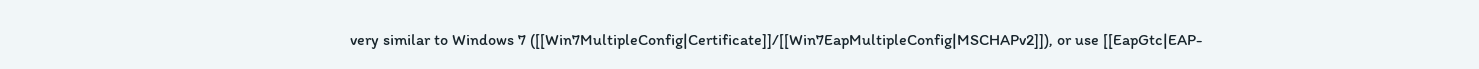very similar to Windows 7 ([[Win7MultipleConfig|Certificate]]/[[Win7EapMultipleConfig|MSCHAPv2]]), or use [[EapGtc|EAP-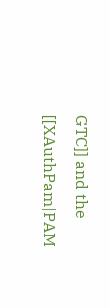GTC]] and the [[XAuthPam|PAM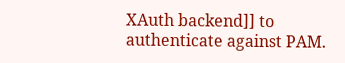XAuth backend]] to authenticate against PAM.